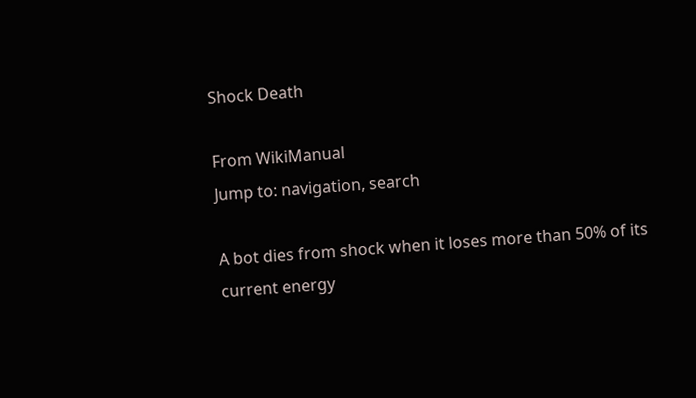Shock Death

From WikiManual
Jump to: navigation, search

A bot dies from shock when it loses more than 50% of its current energy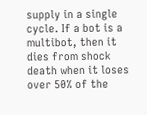supply in a single cycle. If a bot is a multibot, then it dies from shock death when it loses over 50% of the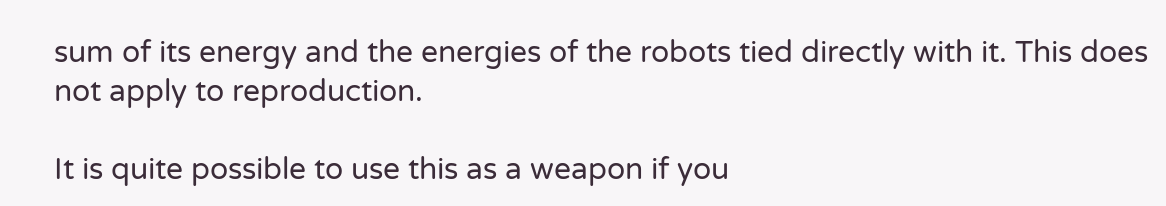sum of its energy and the energies of the robots tied directly with it. This does not apply to reproduction.

It is quite possible to use this as a weapon if you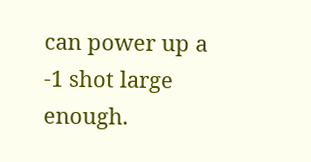can power up a -1 shot large enough.